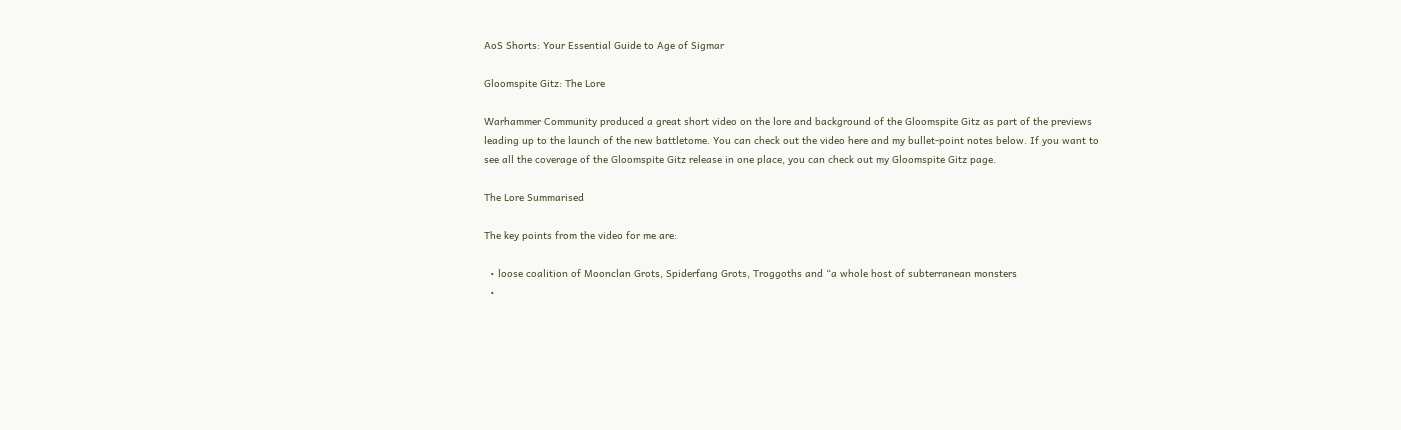AoS Shorts: Your Essential Guide to Age of Sigmar

Gloomspite Gitz: The Lore

Warhammer Community produced a great short video on the lore and background of the Gloomspite Gitz as part of the previews leading up to the launch of the new battletome. You can check out the video here and my bullet-point notes below. If you want to see all the coverage of the Gloomspite Gitz release in one place, you can check out my Gloomspite Gitz page.

The Lore Summarised

The key points from the video for me are:

  • loose coalition of Moonclan Grots, Spiderfang Grots, Troggoths and “a whole host of subterranean monsters
  •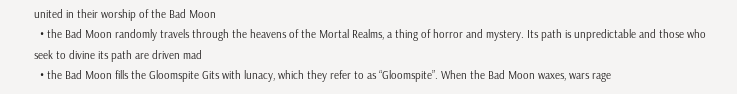united in their worship of the Bad Moon
  • the Bad Moon randomly travels through the heavens of the Mortal Realms, a thing of horror and mystery. Its path is unpredictable and those who seek to divine its path are driven mad
  • the Bad Moon fills the Gloomspite Gits with lunacy, which they refer to as “Gloomspite”. When the Bad Moon waxes, wars rage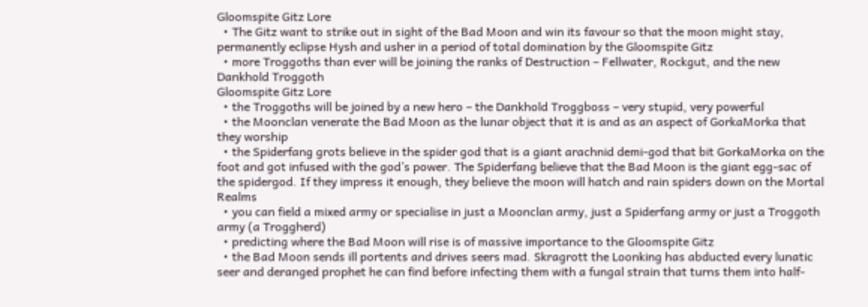Gloomspite Gitz Lore
  • The Gitz want to strike out in sight of the Bad Moon and win its favour so that the moon might stay, permanently eclipse Hysh and usher in a period of total domination by the Gloomspite Gitz
  • more Troggoths than ever will be joining the ranks of Destruction – Fellwater, Rockgut, and the new Dankhold Troggoth
Gloomspite Gitz Lore
  • the Troggoths will be joined by a new hero – the Dankhold Troggboss – very stupid, very powerful
  • the Moonclan venerate the Bad Moon as the lunar object that it is and as an aspect of GorkaMorka that they worship
  • the Spiderfang grots believe in the spider god that is a giant arachnid demi-god that bit GorkaMorka on the foot and got infused with the god’s power. The Spiderfang believe that the Bad Moon is the giant egg-sac of the spidergod. If they impress it enough, they believe the moon will hatch and rain spiders down on the Mortal Realms
  • you can field a mixed army or specialise in just a Moonclan army, just a Spiderfang army or just a Troggoth army (a Troggherd)
  • predicting where the Bad Moon will rise is of massive importance to the Gloomspite Gitz
  • the Bad Moon sends ill portents and drives seers mad. Skragrott the Loonking has abducted every lunatic seer and deranged prophet he can find before infecting them with a fungal strain that turns them into half-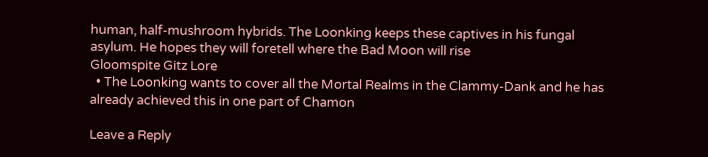human, half-mushroom hybrids. The Loonking keeps these captives in his fungal asylum. He hopes they will foretell where the Bad Moon will rise
Gloomspite Gitz Lore
  • The Loonking wants to cover all the Mortal Realms in the Clammy-Dank and he has already achieved this in one part of Chamon

Leave a Reply